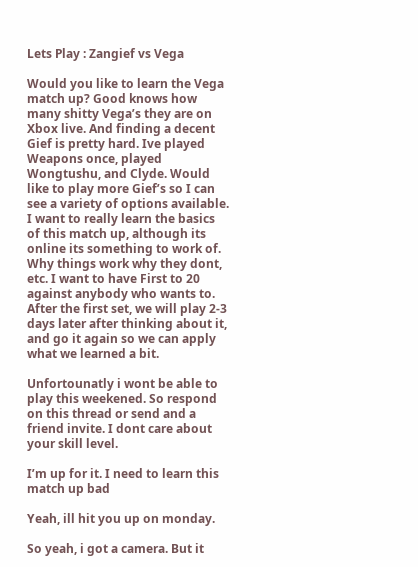Lets Play : Zangief vs Vega

Would you like to learn the Vega match up? Good knows how many shitty Vega’s they are on Xbox live. And finding a decent Gief is pretty hard. Ive played Weapons once, played Wongtushu, and Clyde. Would like to play more Gief’s so I can see a variety of options available. I want to really learn the basics of this match up, although its online its something to work of. Why things work why they dont, etc. I want to have First to 20 against anybody who wants to. After the first set, we will play 2-3 days later after thinking about it, and go it again so we can apply what we learned a bit.

Unfortounatly i wont be able to play this weekened. So respond on this thread or send and a friend invite. I dont care about your skill level.

I’m up for it. I need to learn this match up bad

Yeah, ill hit you up on monday.

So yeah, i got a camera. But it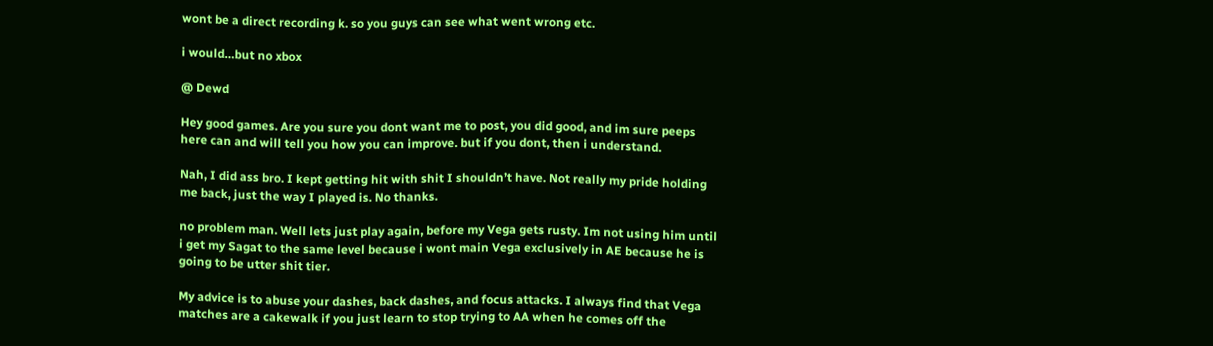wont be a direct recording k. so you guys can see what went wrong etc.

i would…but no xbox

@ Dewd

Hey good games. Are you sure you dont want me to post, you did good, and im sure peeps here can and will tell you how you can improve. but if you dont, then i understand.

Nah, I did ass bro. I kept getting hit with shit I shouldn’t have. Not really my pride holding me back, just the way I played is. No thanks.

no problem man. Well lets just play again, before my Vega gets rusty. Im not using him until i get my Sagat to the same level because i wont main Vega exclusively in AE because he is going to be utter shit tier.

My advice is to abuse your dashes, back dashes, and focus attacks. I always find that Vega matches are a cakewalk if you just learn to stop trying to AA when he comes off the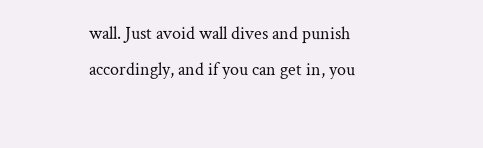wall. Just avoid wall dives and punish accordingly, and if you can get in, you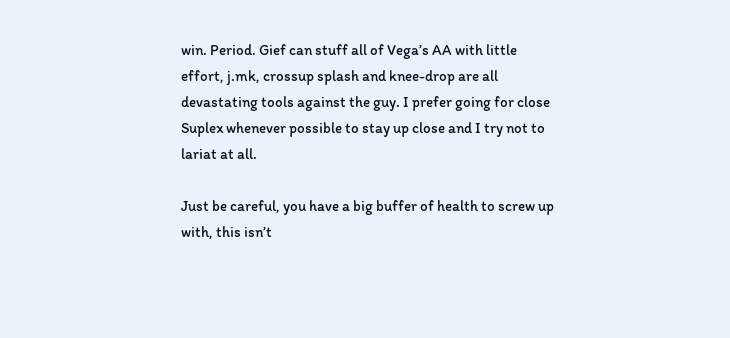win. Period. Gief can stuff all of Vega’s AA with little effort, j.mk, crossup splash and knee-drop are all devastating tools against the guy. I prefer going for close Suplex whenever possible to stay up close and I try not to lariat at all.

Just be careful, you have a big buffer of health to screw up with, this isn’t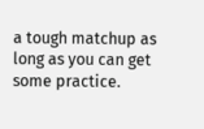a tough matchup as long as you can get some practice.